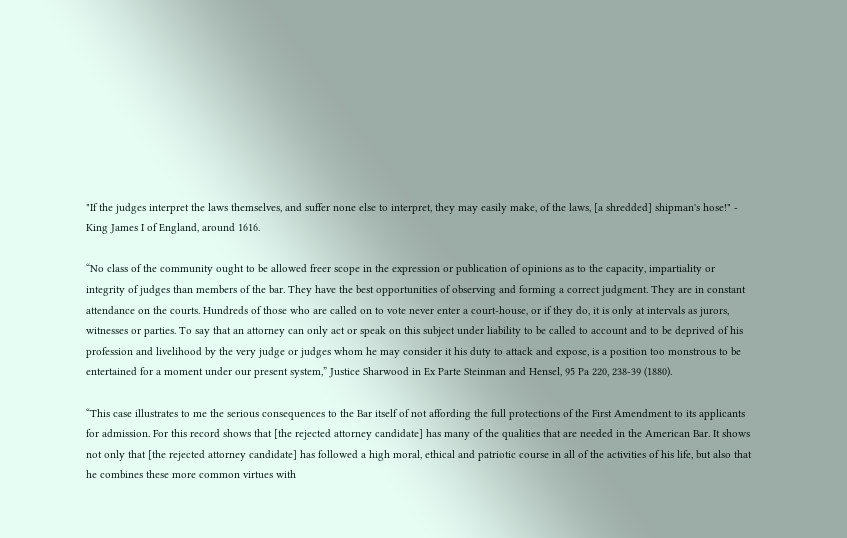"If the judges interpret the laws themselves, and suffer none else to interpret, they may easily make, of the laws, [a shredded] shipman's hose!" - King James I of England, around 1616.

“No class of the community ought to be allowed freer scope in the expression or publication of opinions as to the capacity, impartiality or integrity of judges than members of the bar. They have the best opportunities of observing and forming a correct judgment. They are in constant attendance on the courts. Hundreds of those who are called on to vote never enter a court-house, or if they do, it is only at intervals as jurors, witnesses or parties. To say that an attorney can only act or speak on this subject under liability to be called to account and to be deprived of his profession and livelihood by the very judge or judges whom he may consider it his duty to attack and expose, is a position too monstrous to be entertained for a moment under our present system,” Justice Sharwood in Ex Parte Steinman and Hensel, 95 Pa 220, 238-39 (1880).

“This case illustrates to me the serious consequences to the Bar itself of not affording the full protections of the First Amendment to its applicants for admission. For this record shows that [the rejected attorney candidate] has many of the qualities that are needed in the American Bar. It shows not only that [the rejected attorney candidate] has followed a high moral, ethical and patriotic course in all of the activities of his life, but also that he combines these more common virtues with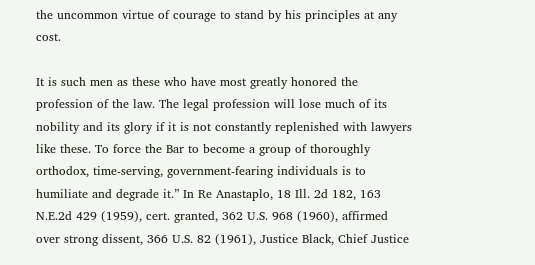the uncommon virtue of courage to stand by his principles at any cost.

It is such men as these who have most greatly honored the profession of the law. The legal profession will lose much of its nobility and its glory if it is not constantly replenished with lawyers like these. To force the Bar to become a group of thoroughly orthodox, time-serving, government-fearing individuals is to humiliate and degrade it.” In Re Anastaplo, 18 Ill. 2d 182, 163 N.E.2d 429 (1959), cert. granted, 362 U.S. 968 (1960), affirmed over strong dissent, 366 U.S. 82 (1961), Justice Black, Chief Justice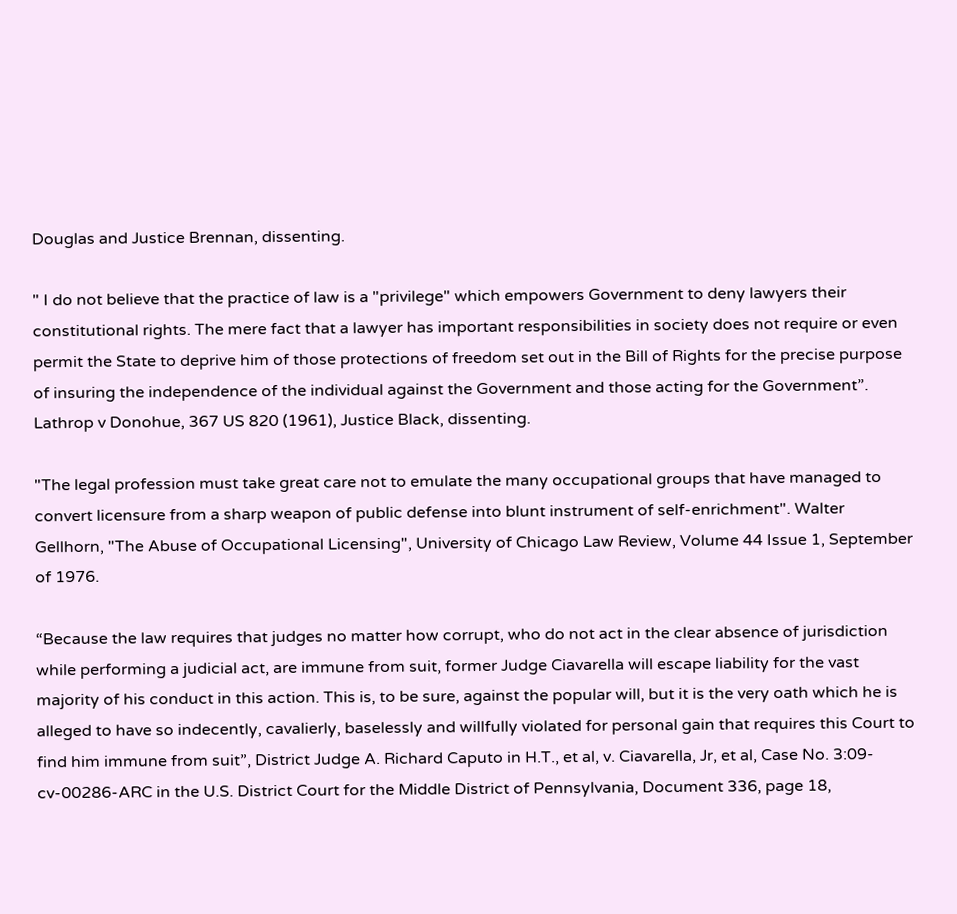Douglas and Justice Brennan, dissenting.

" I do not believe that the practice of law is a "privilege" which empowers Government to deny lawyers their constitutional rights. The mere fact that a lawyer has important responsibilities in society does not require or even permit the State to deprive him of those protections of freedom set out in the Bill of Rights for the precise purpose of insuring the independence of the individual against the Government and those acting for the Government”. Lathrop v Donohue, 367 US 820 (1961), Justice Black, dissenting.

"The legal profession must take great care not to emulate the many occupational groups that have managed to convert licensure from a sharp weapon of public defense into blunt instrument of self-enrichment". Walter Gellhorn, "The Abuse of Occupational Licensing", University of Chicago Law Review, Volume 44 Issue 1, September of 1976.

“Because the law requires that judges no matter how corrupt, who do not act in the clear absence of jurisdiction while performing a judicial act, are immune from suit, former Judge Ciavarella will escape liability for the vast majority of his conduct in this action. This is, to be sure, against the popular will, but it is the very oath which he is alleged to have so indecently, cavalierly, baselessly and willfully violated for personal gain that requires this Court to find him immune from suit”, District Judge A. Richard Caputo in H.T., et al, v. Ciavarella, Jr, et al, Case No. 3:09-cv-00286-ARC in the U.S. District Court for the Middle District of Pennsylvania, Document 336, page 18,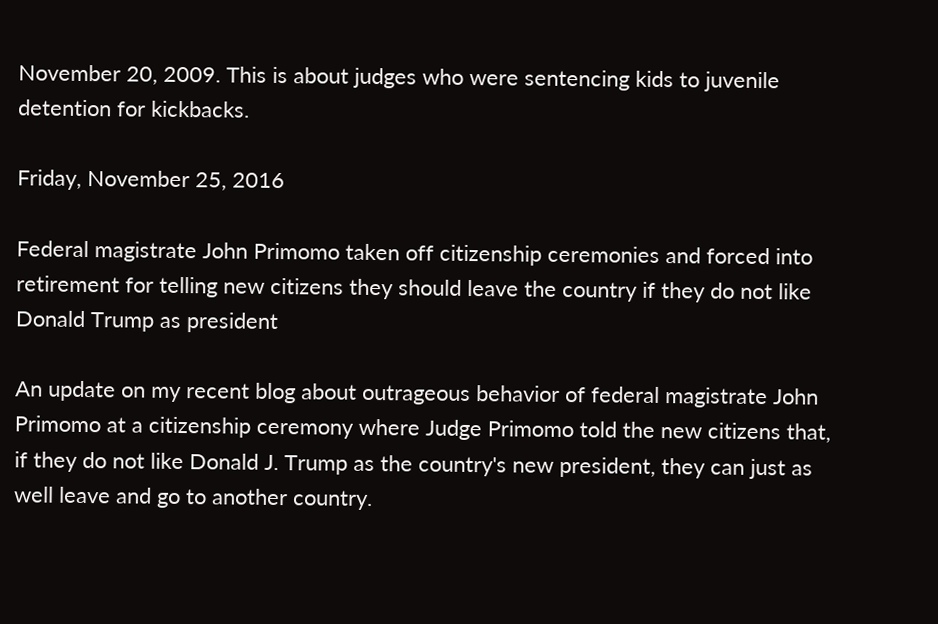November 20, 2009. This is about judges who were sentencing kids to juvenile detention for kickbacks.

Friday, November 25, 2016

Federal magistrate John Primomo taken off citizenship ceremonies and forced into retirement for telling new citizens they should leave the country if they do not like Donald Trump as president

An update on my recent blog about outrageous behavior of federal magistrate John Primomo at a citizenship ceremony where Judge Primomo told the new citizens that, if they do not like Donald J. Trump as the country's new president, they can just as well leave and go to another country.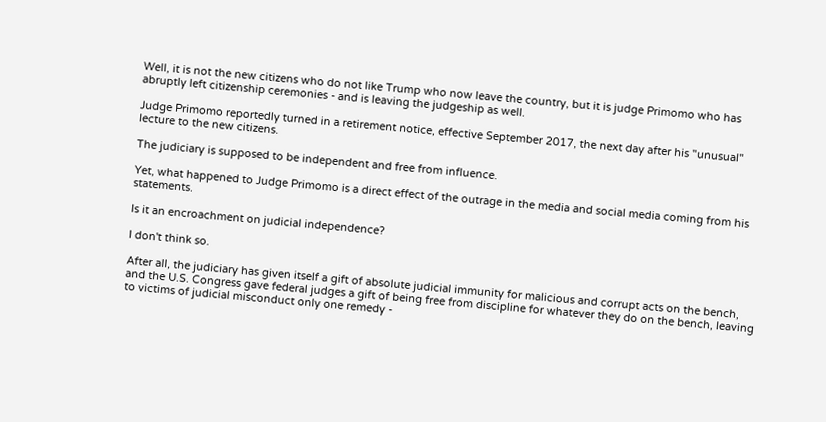Well, it is not the new citizens who do not like Trump who now leave the country, but it is judge Primomo who has abruptly left citizenship ceremonies - and is leaving the judgeship as well.

Judge Primomo reportedly turned in a retirement notice, effective September 2017, the next day after his "unusual" lecture to the new citizens.

The judiciary is supposed to be independent and free from influence.

Yet, what happened to Judge Primomo is a direct effect of the outrage in the media and social media coming from his statements.

Is it an encroachment on judicial independence?

I don't think so.

After all, the judiciary has given itself a gift of absolute judicial immunity for malicious and corrupt acts on the bench, and the U.S. Congress gave federal judges a gift of being free from discipline for whatever they do on the bench, leaving to victims of judicial misconduct only one remedy -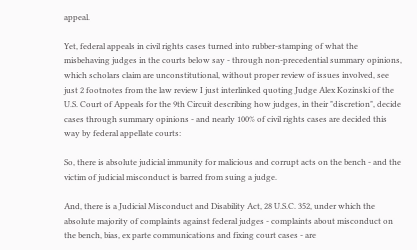appeal.

Yet, federal appeals in civil rights cases turned into rubber-stamping of what the misbehaving judges in the courts below say - through non-precedential summary opinions, which scholars claim are unconstitutional, without proper review of issues involved, see just 2 footnotes from the law review I just interlinked quoting Judge Alex Kozinski of the U.S. Court of Appeals for the 9th Circuit describing how judges, in their "discretion", decide cases through summary opinions - and nearly 100% of civil rights cases are decided this way by federal appellate courts:

So, there is absolute judicial immunity for malicious and corrupt acts on the bench - and the victim of judicial misconduct is barred from suing a judge.

And, there is a Judicial Misconduct and Disability Act, 28 U.S.C. 352, under which the absolute majority of complaints against federal judges - complaints about misconduct on the bench, bias, ex parte communications and fixing court cases - are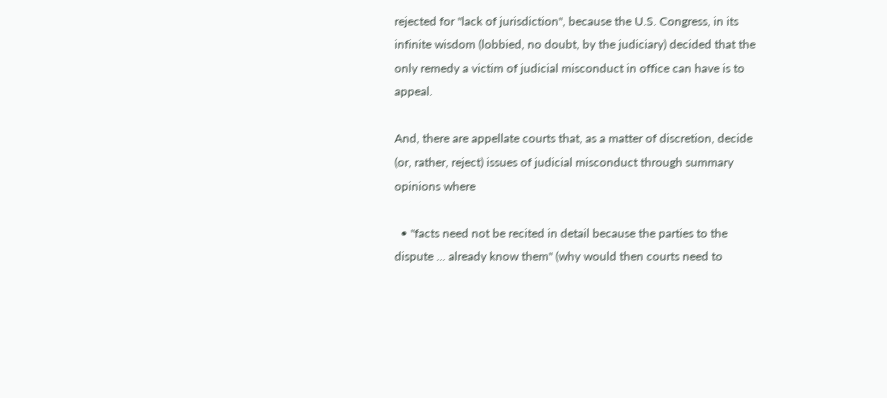rejected for "lack of jurisdiction", because the U.S. Congress, in its infinite wisdom (lobbied, no doubt, by the judiciary) decided that the only remedy a victim of judicial misconduct in office can have is to appeal.

And, there are appellate courts that, as a matter of discretion, decide (or, rather, reject) issues of judicial misconduct through summary opinions where

  • "facts need not be recited in detail because the parties to the dispute ... already know them" (why would then courts need to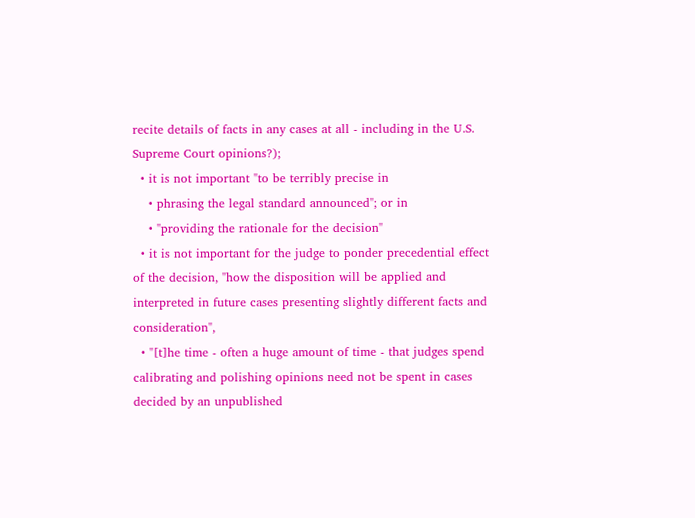recite details of facts in any cases at all - including in the U.S. Supreme Court opinions?);
  • it is not important "to be terribly precise in
    • phrasing the legal standard announced"; or in
    • "providing the rationale for the decision"
  • it is not important for the judge to ponder precedential effect of the decision, "how the disposition will be applied and interpreted in future cases presenting slightly different facts and consideration",
  • "[t]he time - often a huge amount of time - that judges spend calibrating and polishing opinions need not be spent in cases decided by an unpublished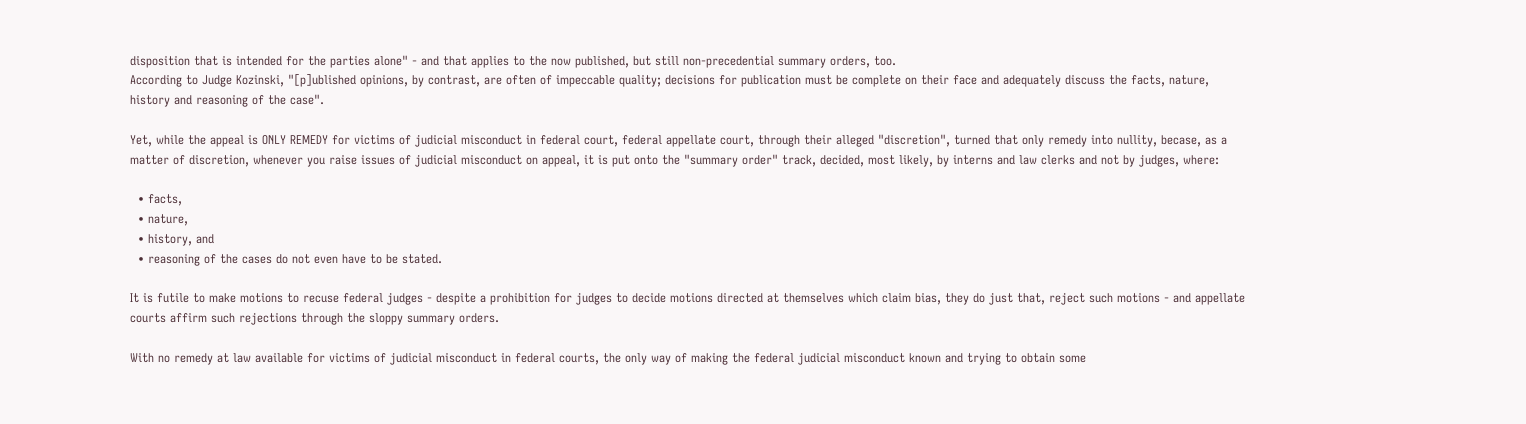disposition that is intended for the parties alone" - and that applies to the now published, but still non-precedential summary orders, too.
According to Judge Kozinski, "[p]ublished opinions, by contrast, are often of impeccable quality; decisions for publication must be complete on their face and adequately discuss the facts, nature, history and reasoning of the case".

Yet, while the appeal is ONLY REMEDY for victims of judicial misconduct in federal court, federal appellate court, through their alleged "discretion", turned that only remedy into nullity, becase, as a matter of discretion, whenever you raise issues of judicial misconduct on appeal, it is put onto the "summary order" track, decided, most likely, by interns and law clerks and not by judges, where:

  • facts,
  • nature,
  • history, and
  • reasoning of the cases do not even have to be stated.

It is futile to make motions to recuse federal judges - despite a prohibition for judges to decide motions directed at themselves which claim bias, they do just that, reject such motions - and appellate courts affirm such rejections through the sloppy summary orders.

With no remedy at law available for victims of judicial misconduct in federal courts, the only way of making the federal judicial misconduct known and trying to obtain some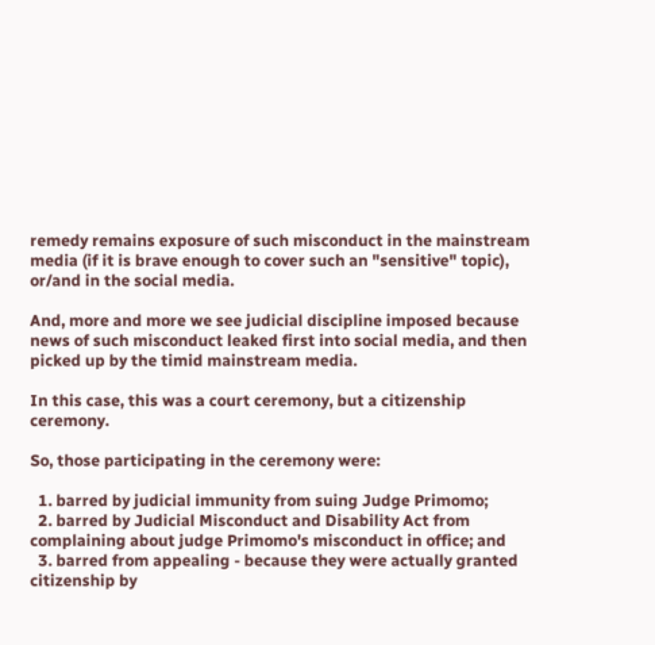remedy remains exposure of such misconduct in the mainstream media (if it is brave enough to cover such an "sensitive" topic), or/and in the social media.

And, more and more we see judicial discipline imposed because news of such misconduct leaked first into social media, and then picked up by the timid mainstream media.

In this case, this was a court ceremony, but a citizenship ceremony.

So, those participating in the ceremony were:

  1. barred by judicial immunity from suing Judge Primomo;
  2. barred by Judicial Misconduct and Disability Act from complaining about judge Primomo's misconduct in office; and
  3. barred from appealing - because they were actually granted citizenship by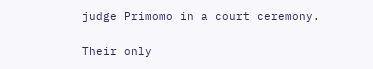judge Primomo in a court ceremony.

Their only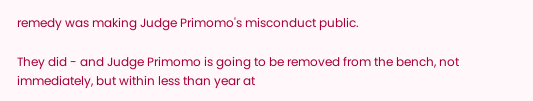remedy was making Judge Primomo's misconduct public.

They did - and Judge Primomo is going to be removed from the bench, not immediately, but within less than year at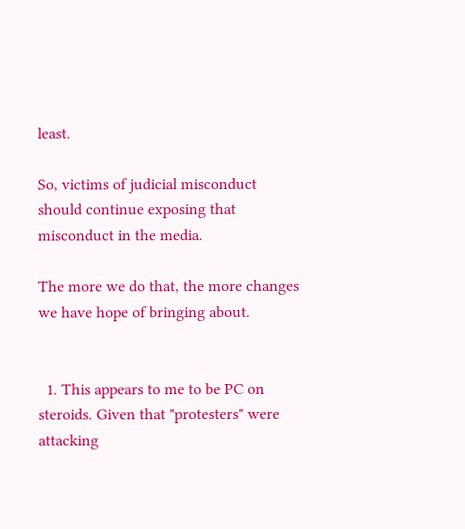least.

So, victims of judicial misconduct should continue exposing that misconduct in the media.

The more we do that, the more changes we have hope of bringing about.


  1. This appears to me to be PC on steroids. Given that "protesters" were attacking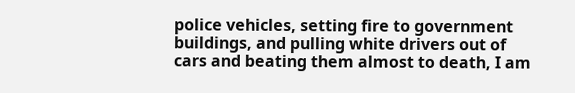police vehicles, setting fire to government buildings, and pulling white drivers out of cars and beating them almost to death, I am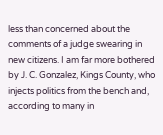less than concerned about the comments of a judge swearing in new citizens. I am far more bothered by J. C. Gonzalez, Kings County, who injects politics from the bench and, according to many in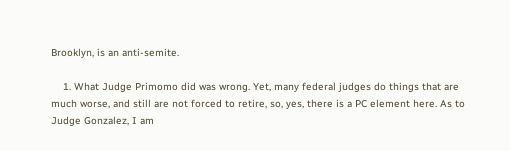Brooklyn, is an anti-semite.

    1. What Judge Primomo did was wrong. Yet, many federal judges do things that are much worse, and still are not forced to retire, so, yes, there is a PC element here. As to Judge Gonzalez, I am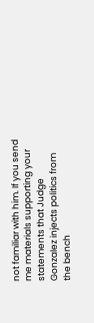not familiar with him. If you send me materials supporting your statements that Judge Gonzalez injects politics from the bench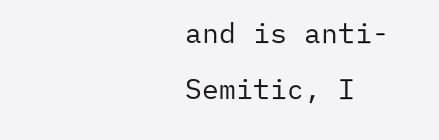and is anti-Semitic, I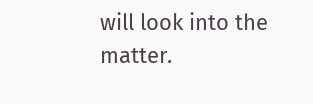will look into the matter.